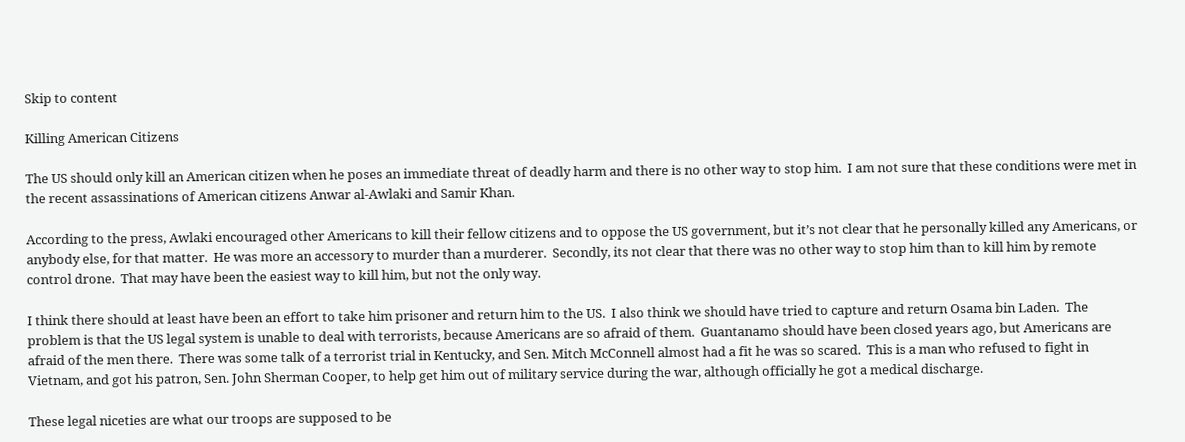Skip to content

Killing American Citizens

The US should only kill an American citizen when he poses an immediate threat of deadly harm and there is no other way to stop him.  I am not sure that these conditions were met in the recent assassinations of American citizens Anwar al-Awlaki and Samir Khan.

According to the press, Awlaki encouraged other Americans to kill their fellow citizens and to oppose the US government, but it’s not clear that he personally killed any Americans, or anybody else, for that matter.  He was more an accessory to murder than a murderer.  Secondly, its not clear that there was no other way to stop him than to kill him by remote control drone.  That may have been the easiest way to kill him, but not the only way.

I think there should at least have been an effort to take him prisoner and return him to the US.  I also think we should have tried to capture and return Osama bin Laden.  The problem is that the US legal system is unable to deal with terrorists, because Americans are so afraid of them.  Guantanamo should have been closed years ago, but Americans are afraid of the men there.  There was some talk of a terrorist trial in Kentucky, and Sen. Mitch McConnell almost had a fit he was so scared.  This is a man who refused to fight in Vietnam, and got his patron, Sen. John Sherman Cooper, to help get him out of military service during the war, although officially he got a medical discharge.

These legal niceties are what our troops are supposed to be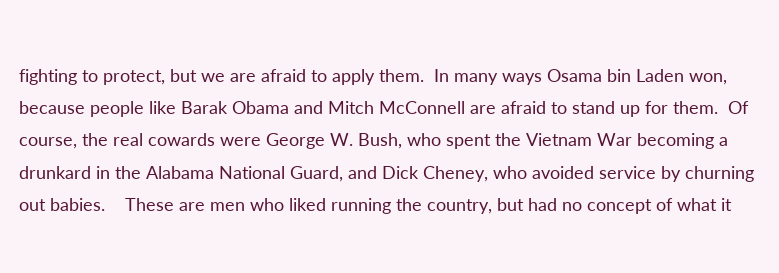fighting to protect, but we are afraid to apply them.  In many ways Osama bin Laden won,  because people like Barak Obama and Mitch McConnell are afraid to stand up for them.  Of course, the real cowards were George W. Bush, who spent the Vietnam War becoming a drunkard in the Alabama National Guard, and Dick Cheney, who avoided service by churning out babies.    These are men who liked running the country, but had no concept of what it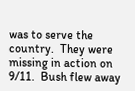was to serve the country.  They were missing in action on 9/11.  Bush flew away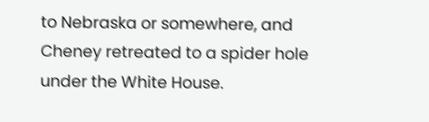to Nebraska or somewhere, and Cheney retreated to a spider hole under the White House.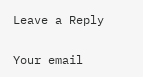Leave a Reply

Your email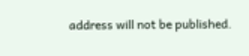address will not be published.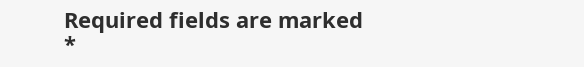Required fields are marked *